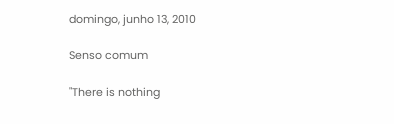domingo, junho 13, 2010

Senso comum

"There is nothing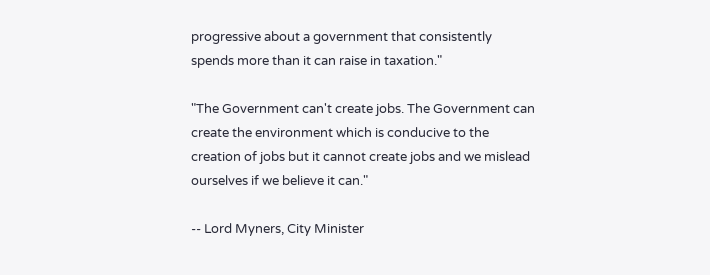progressive about a government that consistently spends more than it can raise in taxation."

"The Government can't create jobs. The Government can create the environment which is conducive to the creation of jobs but it cannot create jobs and we mislead ourselves if we believe it can."

-- Lord Myners, City Minister